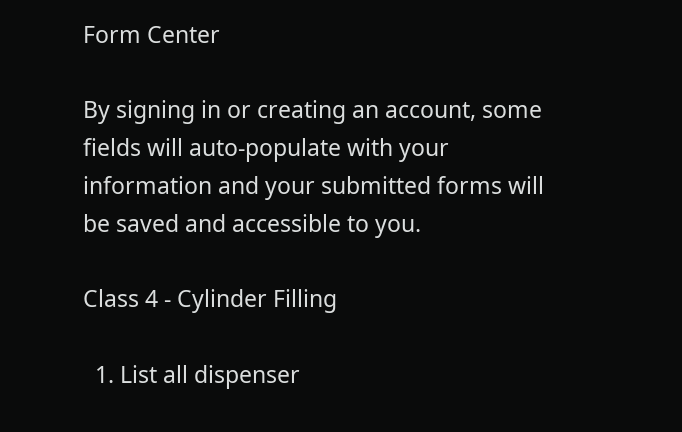Form Center

By signing in or creating an account, some fields will auto-populate with your information and your submitted forms will be saved and accessible to you.

Class 4 - Cylinder Filling

  1. List all dispenser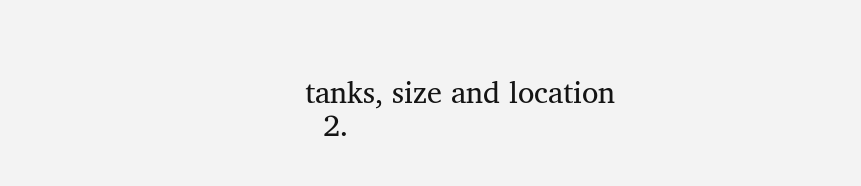tanks, size and location
  2.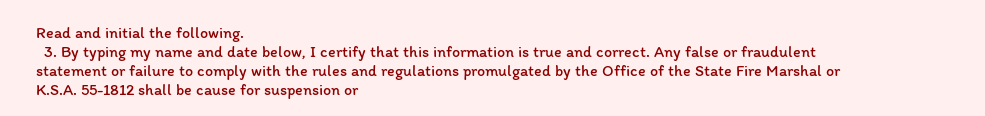Read and initial the following.
  3. By typing my name and date below, I certify that this information is true and correct. Any false or fraudulent statement or failure to comply with the rules and regulations promulgated by the Office of the State Fire Marshal or K.S.A. 55-1812 shall be cause for suspension or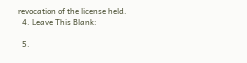revocation of the license held.
  4. Leave This Blank:

  5.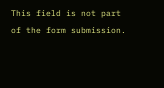This field is not part of the form submission.